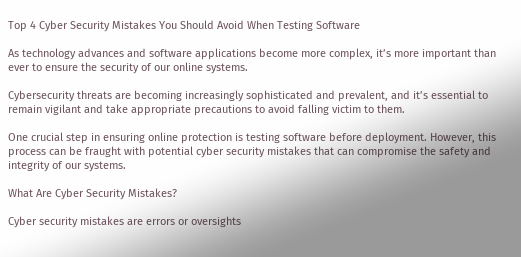Top 4 Cyber Security Mistakes You Should Avoid When Testing Software

As technology advances and software applications become more complex, it’s more important than ever to ensure the security of our online systems.

Cybersecurity threats are becoming increasingly sophisticated and prevalent, and it’s essential to remain vigilant and take appropriate precautions to avoid falling victim to them.

One crucial step in ensuring online protection is testing software before deployment. However, this process can be fraught with potential cyber security mistakes that can compromise the safety and integrity of our systems.

What Are Cyber Security Mistakes?

Cyber security mistakes are errors or oversights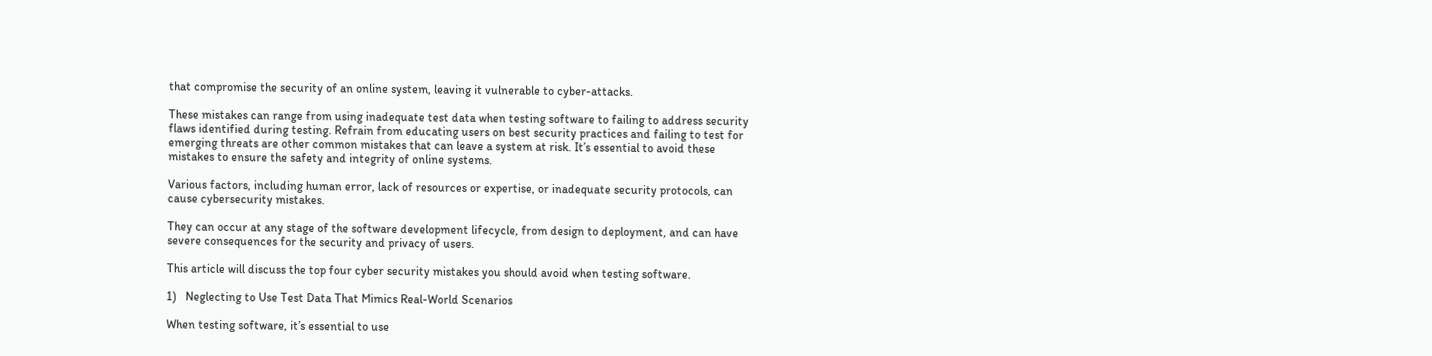that compromise the security of an online system, leaving it vulnerable to cyber-attacks.

These mistakes can range from using inadequate test data when testing software to failing to address security flaws identified during testing. Refrain from educating users on best security practices and failing to test for emerging threats are other common mistakes that can leave a system at risk. It’s essential to avoid these mistakes to ensure the safety and integrity of online systems.

Various factors, including human error, lack of resources or expertise, or inadequate security protocols, can cause cybersecurity mistakes.

They can occur at any stage of the software development lifecycle, from design to deployment, and can have severe consequences for the security and privacy of users.

This article will discuss the top four cyber security mistakes you should avoid when testing software.

1)   Neglecting to Use Test Data That Mimics Real-World Scenarios

When testing software, it’s essential to use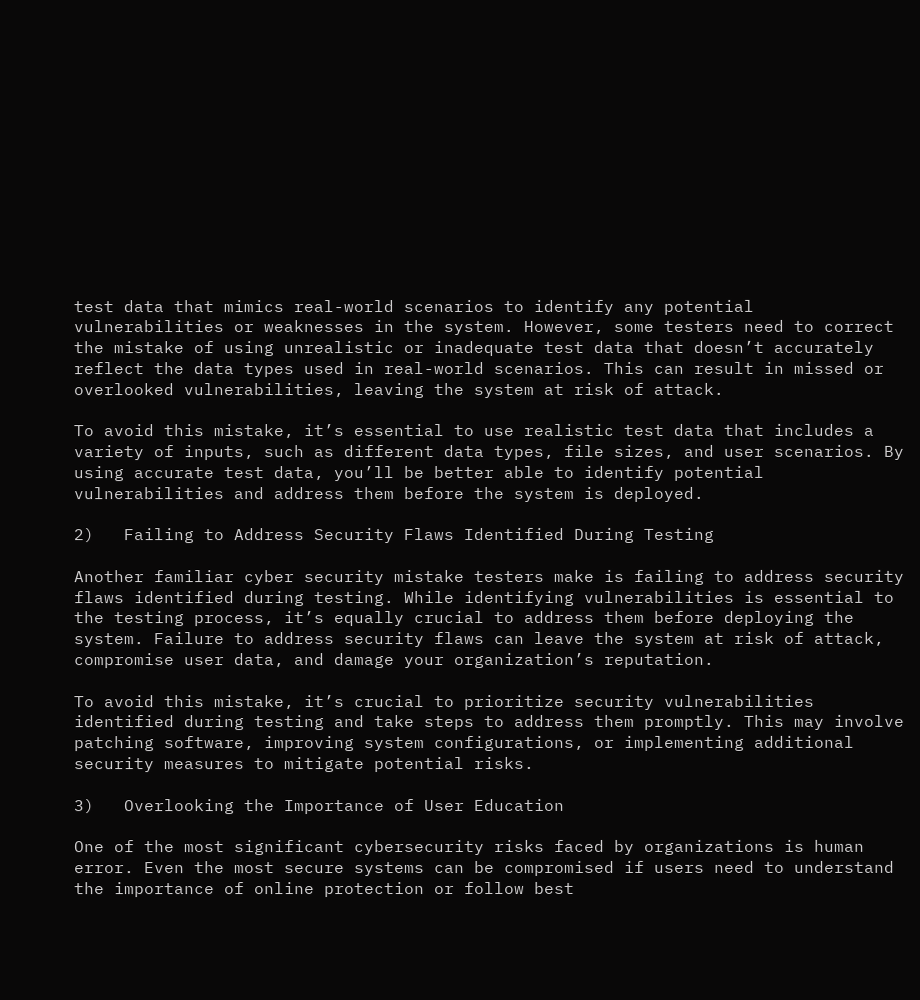test data that mimics real-world scenarios to identify any potential vulnerabilities or weaknesses in the system. However, some testers need to correct the mistake of using unrealistic or inadequate test data that doesn’t accurately reflect the data types used in real-world scenarios. This can result in missed or overlooked vulnerabilities, leaving the system at risk of attack.

To avoid this mistake, it’s essential to use realistic test data that includes a variety of inputs, such as different data types, file sizes, and user scenarios. By using accurate test data, you’ll be better able to identify potential vulnerabilities and address them before the system is deployed.

2)   Failing to Address Security Flaws Identified During Testing

Another familiar cyber security mistake testers make is failing to address security flaws identified during testing. While identifying vulnerabilities is essential to the testing process, it’s equally crucial to address them before deploying the system. Failure to address security flaws can leave the system at risk of attack, compromise user data, and damage your organization’s reputation.

To avoid this mistake, it’s crucial to prioritize security vulnerabilities identified during testing and take steps to address them promptly. This may involve patching software, improving system configurations, or implementing additional security measures to mitigate potential risks.

3)   Overlooking the Importance of User Education

One of the most significant cybersecurity risks faced by organizations is human error. Even the most secure systems can be compromised if users need to understand the importance of online protection or follow best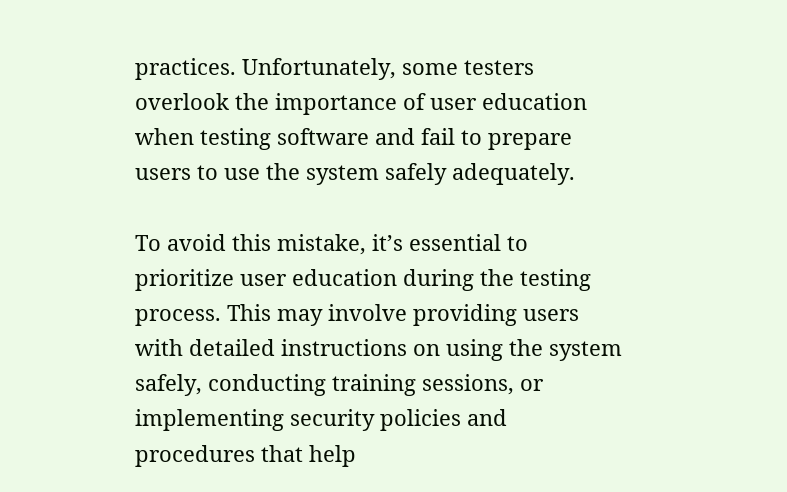practices. Unfortunately, some testers overlook the importance of user education when testing software and fail to prepare users to use the system safely adequately.

To avoid this mistake, it’s essential to prioritize user education during the testing process. This may involve providing users with detailed instructions on using the system safely, conducting training sessions, or implementing security policies and procedures that help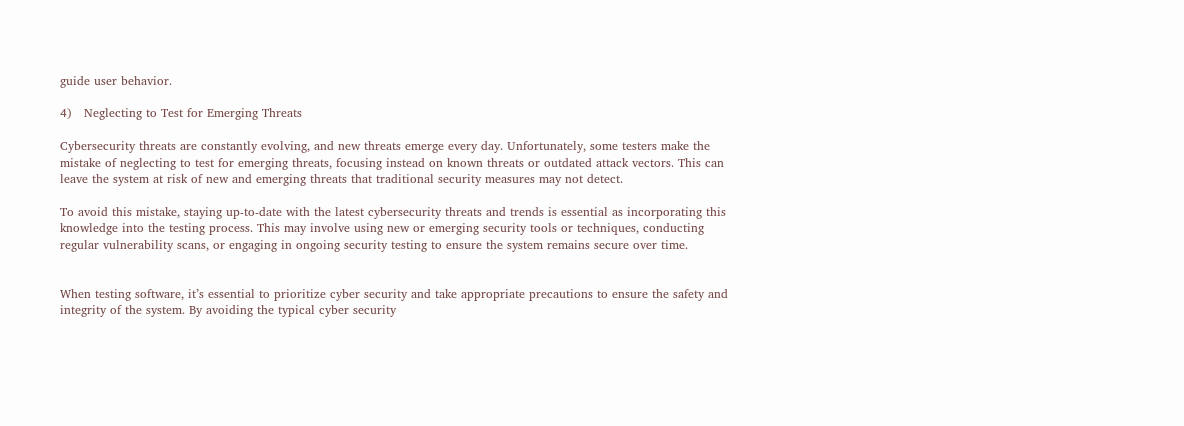guide user behavior.

4)   Neglecting to Test for Emerging Threats

Cybersecurity threats are constantly evolving, and new threats emerge every day. Unfortunately, some testers make the mistake of neglecting to test for emerging threats, focusing instead on known threats or outdated attack vectors. This can leave the system at risk of new and emerging threats that traditional security measures may not detect.

To avoid this mistake, staying up-to-date with the latest cybersecurity threats and trends is essential as incorporating this knowledge into the testing process. This may involve using new or emerging security tools or techniques, conducting regular vulnerability scans, or engaging in ongoing security testing to ensure the system remains secure over time.


When testing software, it’s essential to prioritize cyber security and take appropriate precautions to ensure the safety and integrity of the system. By avoiding the typical cyber security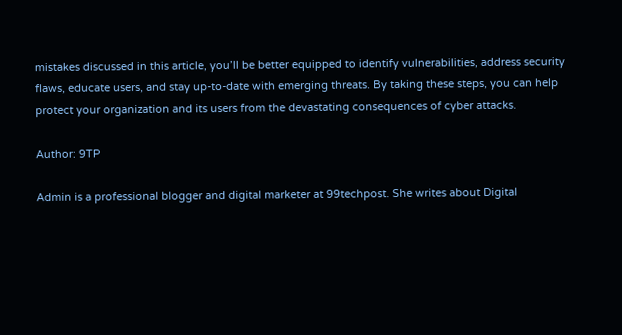mistakes discussed in this article, you’ll be better equipped to identify vulnerabilities, address security flaws, educate users, and stay up-to-date with emerging threats. By taking these steps, you can help protect your organization and its users from the devastating consequences of cyber attacks.

Author: 9TP

Admin is a professional blogger and digital marketer at 99techpost. She writes about Digital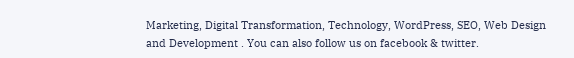Marketing, Digital Transformation, Technology, WordPress, SEO, Web Design and Development . You can also follow us on facebook & twitter.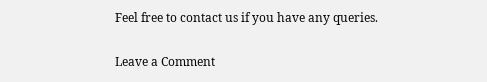Feel free to contact us if you have any queries.

Leave a Comment